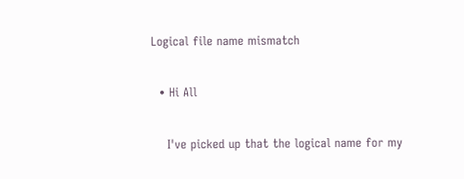Logical file name mismatch

  • Hi All

    I've picked up that the logical name for my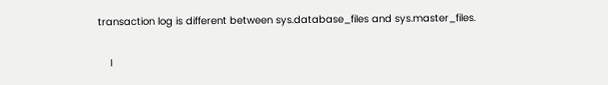transaction log is different between sys.database_files and sys.master_files.

    I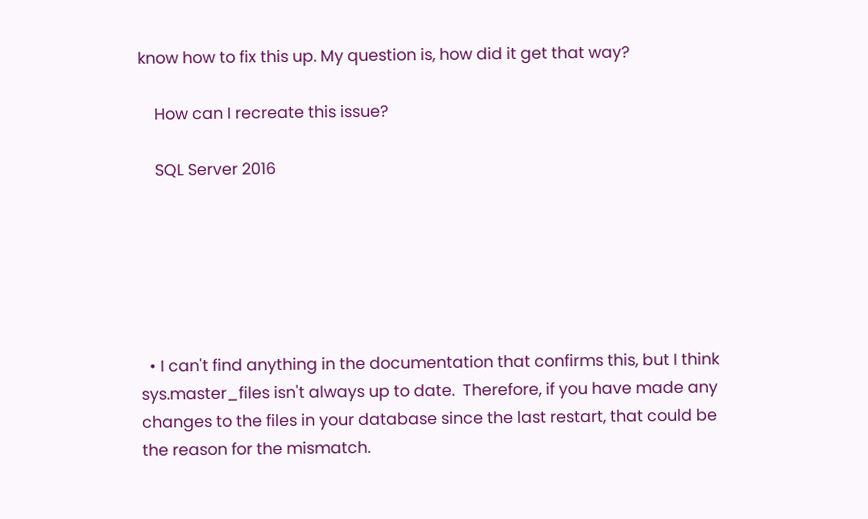know how to fix this up. My question is, how did it get that way?

    How can I recreate this issue?

    SQL Server 2016






  • I can't find anything in the documentation that confirms this, but I think sys.master_files isn't always up to date.  Therefore, if you have made any changes to the files in your database since the last restart, that could be the reason for the mismatch.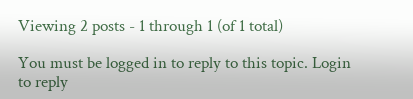Viewing 2 posts - 1 through 1 (of 1 total)

You must be logged in to reply to this topic. Login to reply